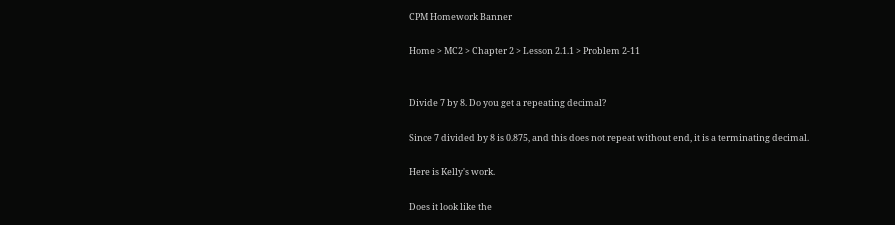CPM Homework Banner

Home > MC2 > Chapter 2 > Lesson 2.1.1 > Problem 2-11


Divide 7 by 8. Do you get a repeating decimal?

Since 7 divided by 8 is 0.875, and this does not repeat without end, it is a terminating decimal.

Here is Kelly's work.

Does it look like the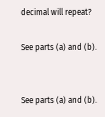decimal will repeat?

See parts (a) and (b).


See parts (a) and (b).